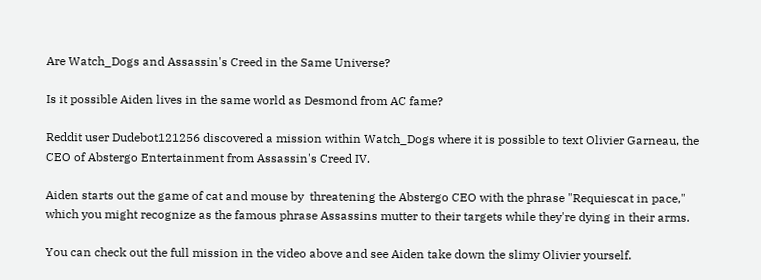Are Watch_Dogs and Assassin's Creed in the Same Universe?

Is it possible Aiden lives in the same world as Desmond from AC fame?

Reddit user Dudebot121256 discovered a mission within Watch_Dogs where it is possible to text Olivier Garneau, the CEO of Abstergo Entertainment from Assassin's Creed IV.

Aiden starts out the game of cat and mouse by  threatening the Abstergo CEO with the phrase "Requiescat in pace," which you might recognize as the famous phrase Assassins mutter to their targets while they're dying in their arms.

You can check out the full mission in the video above and see Aiden take down the slimy Olivier yourself.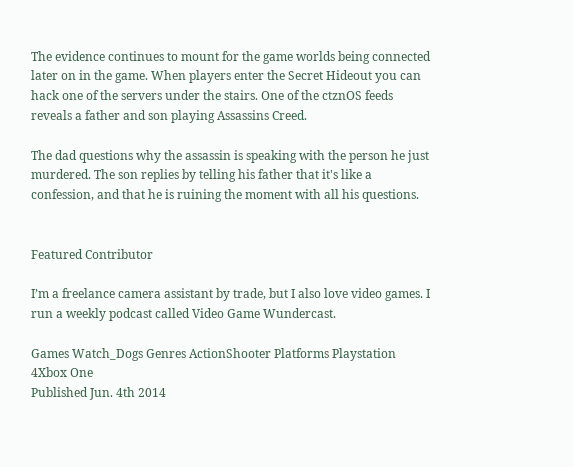The evidence continues to mount for the game worlds being connected later on in the game. When players enter the Secret Hideout you can hack one of the servers under the stairs. One of the ctznOS feeds reveals a father and son playing Assassins Creed.

The dad questions why the assassin is speaking with the person he just murdered. The son replies by telling his father that it's like a confession, and that he is ruining the moment with all his questions.


Featured Contributor

I’m a freelance camera assistant by trade, but I also love video games. I run a weekly podcast called Video Game Wundercast.

Games Watch_Dogs Genres ActionShooter Platforms Playstation 4Xbox One
Published Jun. 4th 2014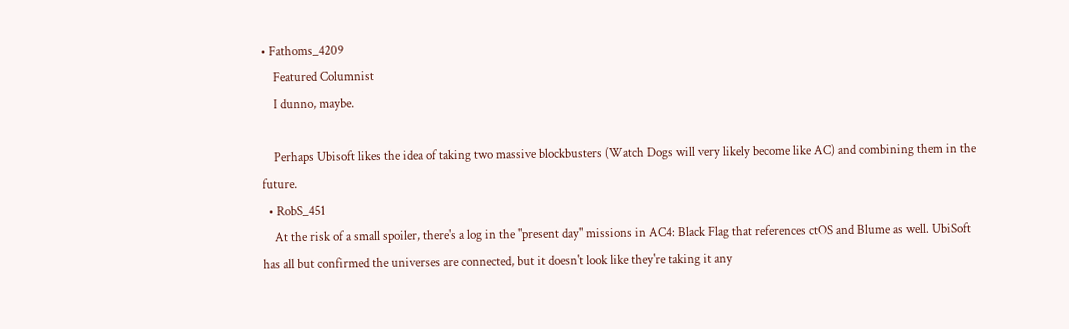• Fathoms_4209
    Featured Columnist
    I dunno, maybe.

    Perhaps Ubisoft likes the idea of taking two massive blockbusters (Watch Dogs will very likely become like AC) and combining them in the future.
  • RobS_451
    At the risk of a small spoiler, there's a log in the "present day" missions in AC4: Black Flag that references ctOS and Blume as well. UbiSoft has all but confirmed the universes are connected, but it doesn't look like they're taking it any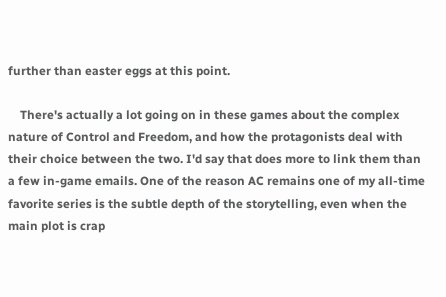further than easter eggs at this point.

    There's actually a lot going on in these games about the complex nature of Control and Freedom, and how the protagonists deal with their choice between the two. I'd say that does more to link them than a few in-game emails. One of the reason AC remains one of my all-time favorite series is the subtle depth of the storytelling, even when the main plot is crap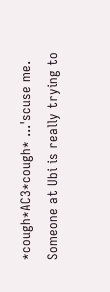*cough*AC3*cough* ...'scuse me. Someone at Ubi is really trying to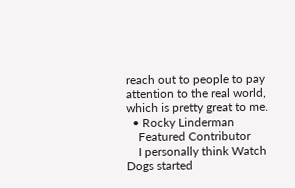reach out to people to pay attention to the real world, which is pretty great to me.
  • Rocky Linderman
    Featured Contributor
    I personally think Watch Dogs started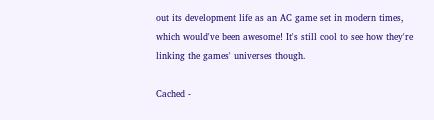out its development life as an AC game set in modern times, which would've been awesome! It's still cool to see how they're linking the games' universes though.

Cached -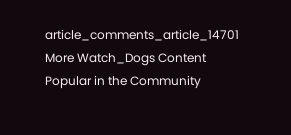article_comments_article_14701
More Watch_Dogs Content
Popular in the Community